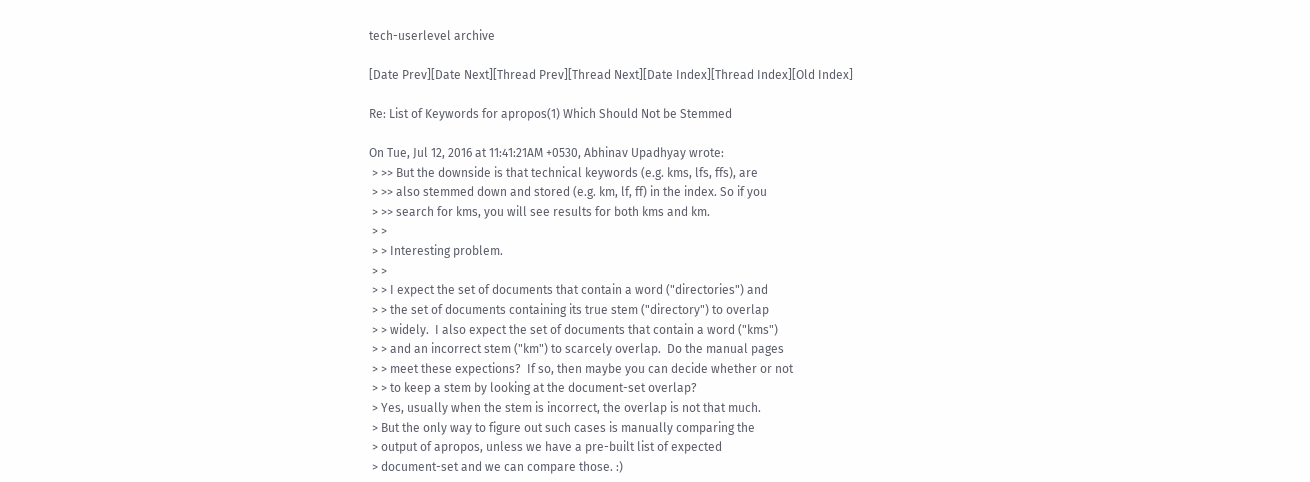tech-userlevel archive

[Date Prev][Date Next][Thread Prev][Thread Next][Date Index][Thread Index][Old Index]

Re: List of Keywords for apropos(1) Which Should Not be Stemmed

On Tue, Jul 12, 2016 at 11:41:21AM +0530, Abhinav Upadhyay wrote:
 > >> But the downside is that technical keywords (e.g. kms, lfs, ffs), are
 > >> also stemmed down and stored (e.g. km, lf, ff) in the index. So if you
 > >> search for kms, you will see results for both kms and km.
 > >
 > > Interesting problem.
 > >
 > > I expect the set of documents that contain a word ("directories") and
 > > the set of documents containing its true stem ("directory") to overlap
 > > widely.  I also expect the set of documents that contain a word ("kms")
 > > and an incorrect stem ("km") to scarcely overlap.  Do the manual pages
 > > meet these expections?  If so, then maybe you can decide whether or not
 > > to keep a stem by looking at the document-set overlap?
 > Yes, usually when the stem is incorrect, the overlap is not that much.
 > But the only way to figure out such cases is manually comparing the
 > output of apropos, unless we have a pre-built list of expected
 > document-set and we can compare those. :)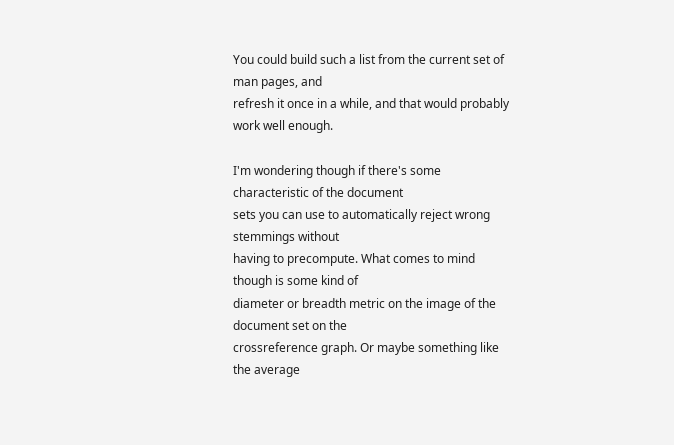You could build such a list from the current set of man pages, and
refresh it once in a while, and that would probably work well enough.

I'm wondering though if there's some characteristic of the document
sets you can use to automatically reject wrong stemmings without
having to precompute. What comes to mind though is some kind of
diameter or breadth metric on the image of the document set on the
crossreference graph. Or maybe something like the average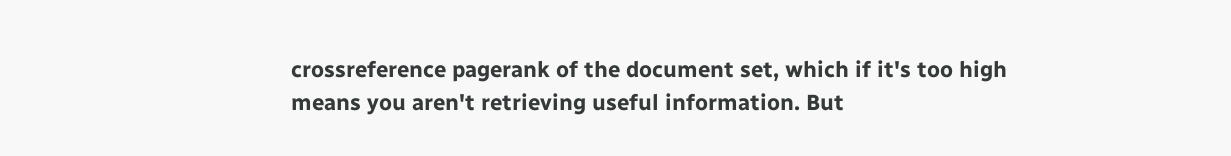crossreference pagerank of the document set, which if it's too high
means you aren't retrieving useful information. But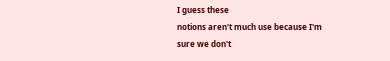I guess these
notions aren't much use because I'm sure we don't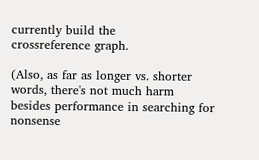currently build the
crossreference graph.

(Also, as far as longer vs. shorter words, there's not much harm
besides performance in searching for nonsense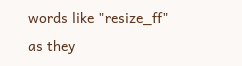words like "resize_ff"
as they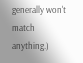generally won't match anything.)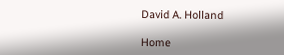David A. Holland

Home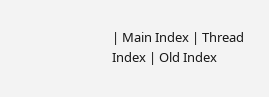| Main Index | Thread Index | Old Index